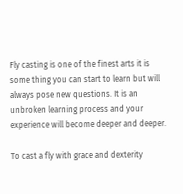Fly casting is one of the finest arts it is some thing you can start to learn but will always pose new questions. It is an unbroken learning process and your experience will become deeper and deeper.

To cast a fly with grace and dexterity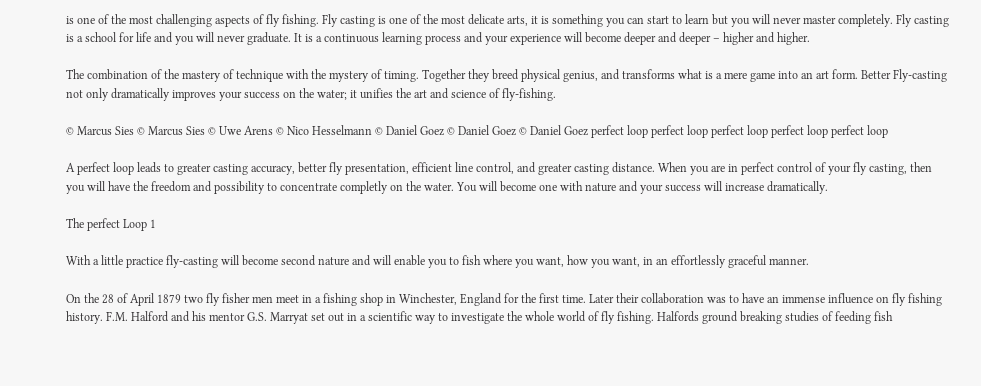is one of the most challenging aspects of fly fishing. Fly casting is one of the most delicate arts, it is something you can start to learn but you will never master completely. Fly casting is a school for life and you will never graduate. It is a continuous learning process and your experience will become deeper and deeper – higher and higher.

The combination of the mastery of technique with the mystery of timing. Together they breed physical genius, and transforms what is a mere game into an art form. Better Fly-casting not only dramatically improves your success on the water; it unifies the art and science of fly-fishing.

© Marcus Sies © Marcus Sies © Uwe Arens © Nico Hesselmann © Daniel Goez © Daniel Goez © Daniel Goez perfect loop perfect loop perfect loop perfect loop perfect loop

A perfect loop leads to greater casting accuracy, better fly presentation, efficient line control, and greater casting distance. When you are in perfect control of your fly casting, then you will have the freedom and possibility to concentrate completly on the water. You will become one with nature and your success will increase dramatically.

The perfect Loop 1

With a little practice fly-casting will become second nature and will enable you to fish where you want, how you want, in an effortlessly graceful manner.

On the 28 of April 1879 two fly fisher men meet in a fishing shop in Winchester, England for the first time. Later their collaboration was to have an immense influence on fly fishing history. F.M. Halford and his mentor G.S. Marryat set out in a scientific way to investigate the whole world of fly fishing. Halfords ground breaking studies of feeding fish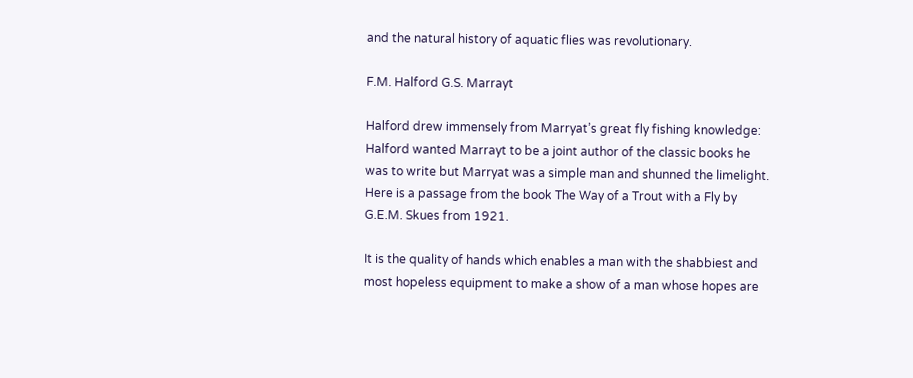and the natural history of aquatic flies was revolutionary.

F.M. Halford G.S. Marrayt

Halford drew immensely from Marryat’s great fly fishing knowledge: Halford wanted Marrayt to be a joint author of the classic books he was to write but Marryat was a simple man and shunned the limelight. Here is a passage from the book The Way of a Trout with a Fly by G.E.M. Skues from 1921.

It is the quality of hands which enables a man with the shabbiest and most hopeless equipment to make a show of a man whose hopes are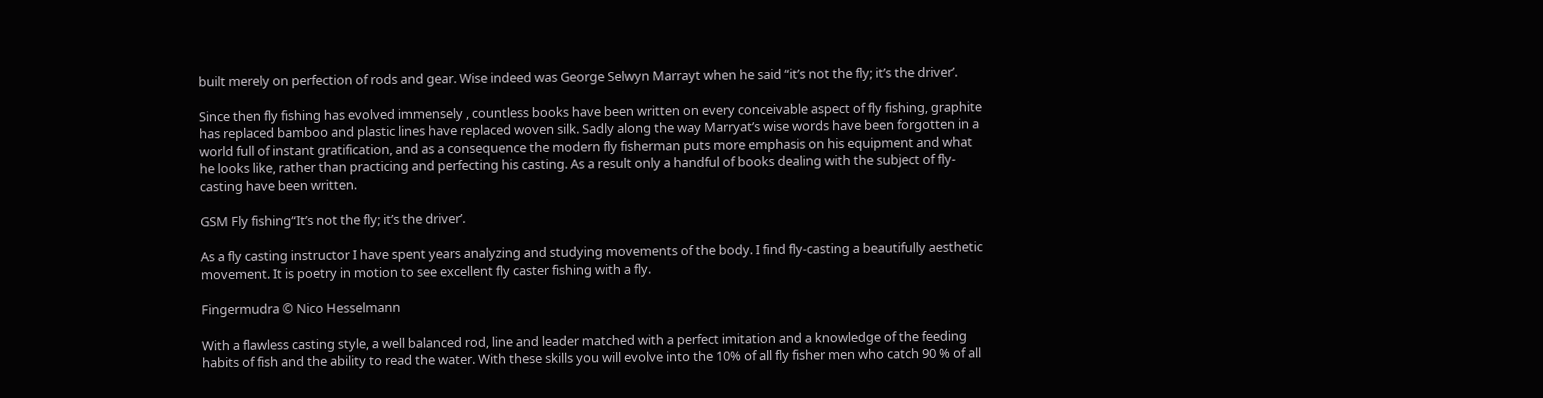built merely on perfection of rods and gear. Wise indeed was George Selwyn Marrayt when he said “it’s not the fly; it’s the driver’.

Since then fly fishing has evolved immensely , countless books have been written on every conceivable aspect of fly fishing, graphite has replaced bamboo and plastic lines have replaced woven silk. Sadly along the way Marryat’s wise words have been forgotten in a world full of instant gratification, and as a consequence the modern fly fisherman puts more emphasis on his equipment and what he looks like, rather than practicing and perfecting his casting. As a result only a handful of books dealing with the subject of fly-casting have been written.

GSM Fly fishing“It’s not the fly; it’s the driver’.

As a fly casting instructor I have spent years analyzing and studying movements of the body. I find fly-casting a beautifully aesthetic movement. It is poetry in motion to see excellent fly caster fishing with a fly.

Fingermudra © Nico Hesselmann

With a flawless casting style, a well balanced rod, line and leader matched with a perfect imitation and a knowledge of the feeding habits of fish and the ability to read the water. With these skills you will evolve into the 10% of all fly fisher men who catch 90 % of all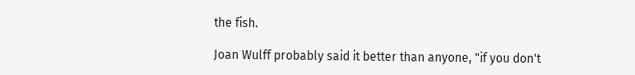the fish.

Joan Wulff probably said it better than anyone, "if you don't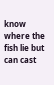know where the fish lie but can cast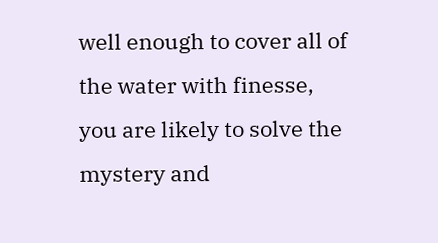well enough to cover all of the water with finesse, you are likely to solve the mystery and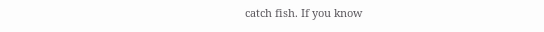catch fish. If you know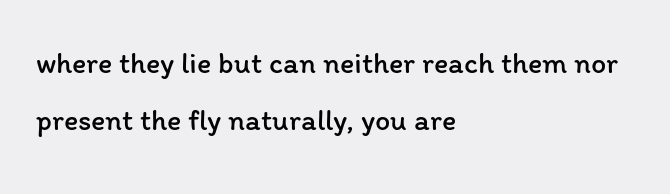where they lie but can neither reach them nor present the fly naturally, you are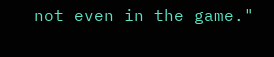not even in the game."